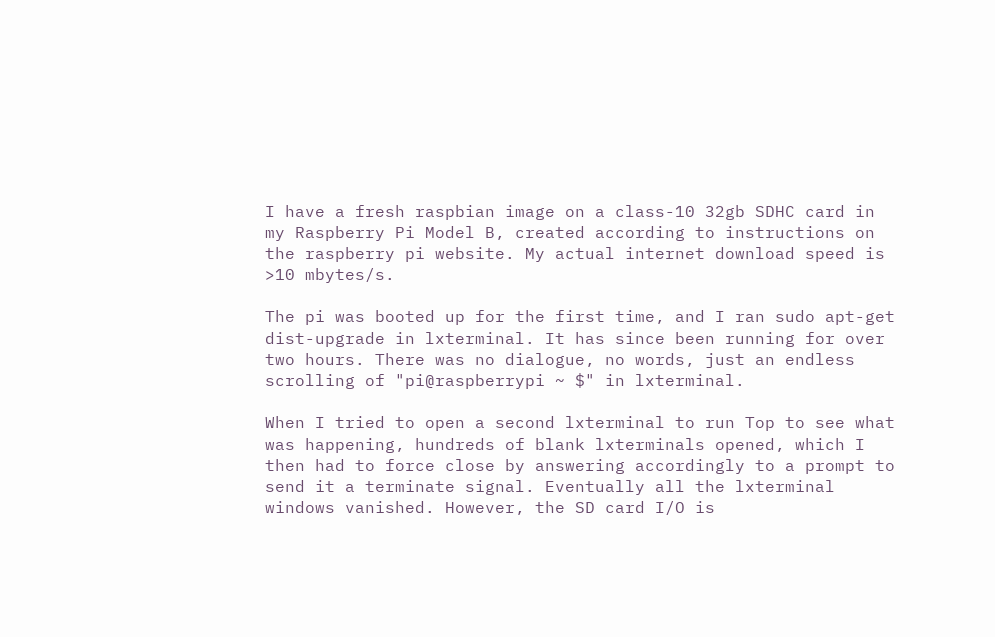I have a fresh raspbian image on a class-10 32gb SDHC card in my Raspberry Pi Model B, created according to instructions on the raspberry pi website. My actual internet download speed is >10 mbytes/s.

The pi was booted up for the first time, and I ran sudo apt-get dist-upgrade in lxterminal. It has since been running for over two hours. There was no dialogue, no words, just an endless scrolling of "pi@raspberrypi ~ $" in lxterminal.

When I tried to open a second lxterminal to run Top to see what was happening, hundreds of blank lxterminals opened, which I then had to force close by answering accordingly to a prompt to send it a terminate signal. Eventually all the lxterminal windows vanished. However, the SD card I/O is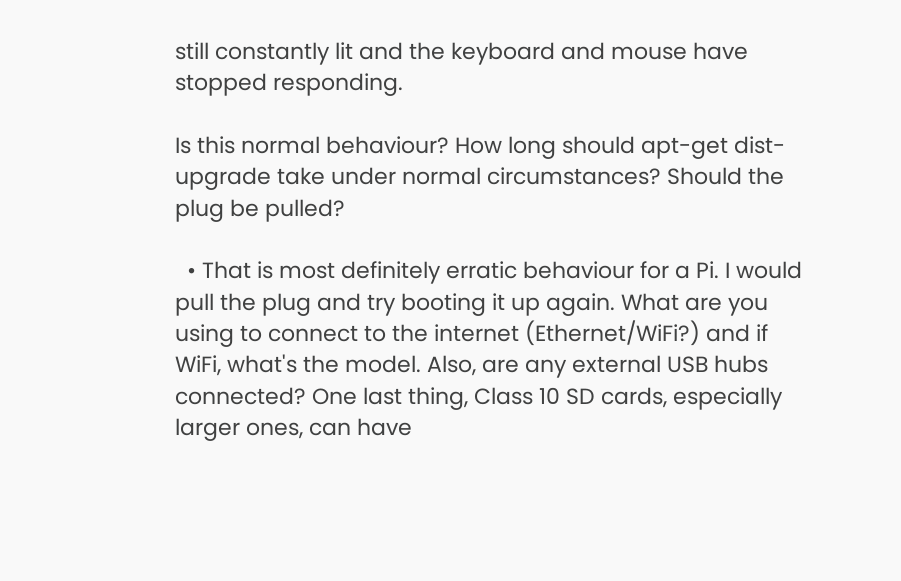still constantly lit and the keyboard and mouse have stopped responding.

Is this normal behaviour? How long should apt-get dist-upgrade take under normal circumstances? Should the plug be pulled?

  • That is most definitely erratic behaviour for a Pi. I would pull the plug and try booting it up again. What are you using to connect to the internet (Ethernet/WiFi?) and if WiFi, what's the model. Also, are any external USB hubs connected? One last thing, Class 10 SD cards, especially larger ones, can have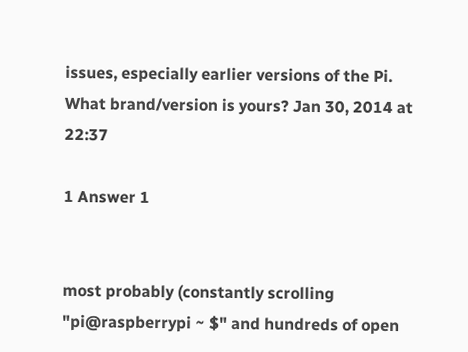issues, especially earlier versions of the Pi. What brand/version is yours? Jan 30, 2014 at 22:37

1 Answer 1


most probably (constantly scrolling "pi@raspberrypi ~ $" and hundreds of open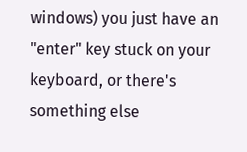windows) you just have an "enter" key stuck on your keyboard, or there's something else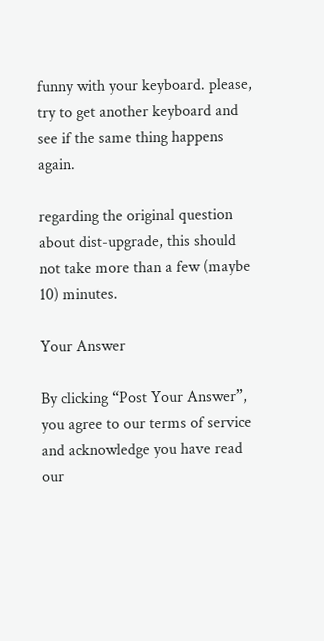funny with your keyboard. please, try to get another keyboard and see if the same thing happens again.

regarding the original question about dist-upgrade, this should not take more than a few (maybe 10) minutes.

Your Answer

By clicking “Post Your Answer”, you agree to our terms of service and acknowledge you have read our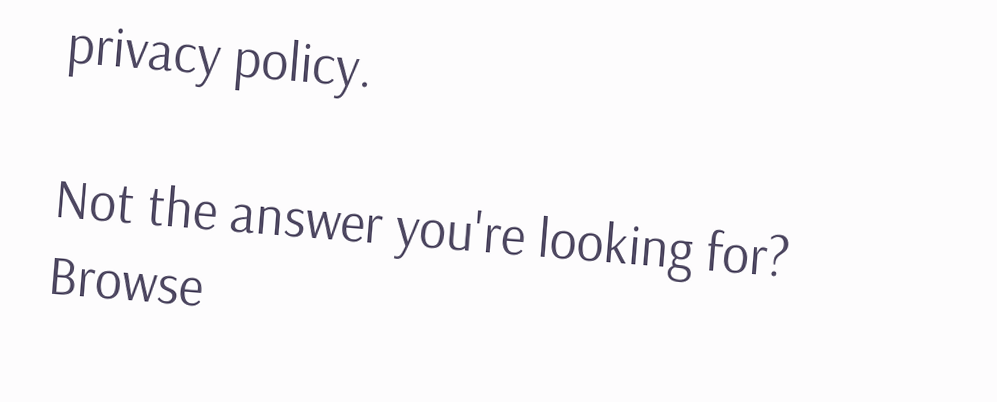privacy policy.

Not the answer you're looking for? Browse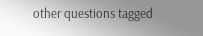other questions tagged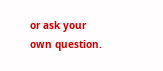or ask your own question.